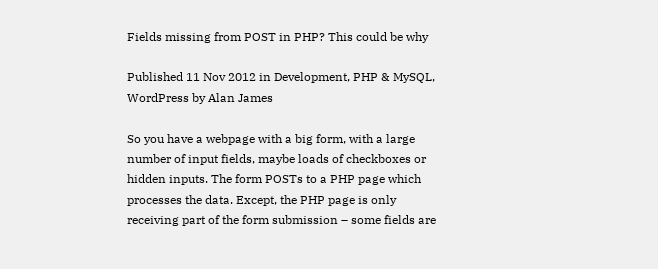Fields missing from POST in PHP? This could be why

Published 11 Nov 2012 in Development, PHP & MySQL, WordPress by Alan James

So you have a webpage with a big form, with a large number of input fields, maybe loads of checkboxes or hidden inputs. The form POSTs to a PHP page which processes the data. Except, the PHP page is only receiving part of the form submission – some fields are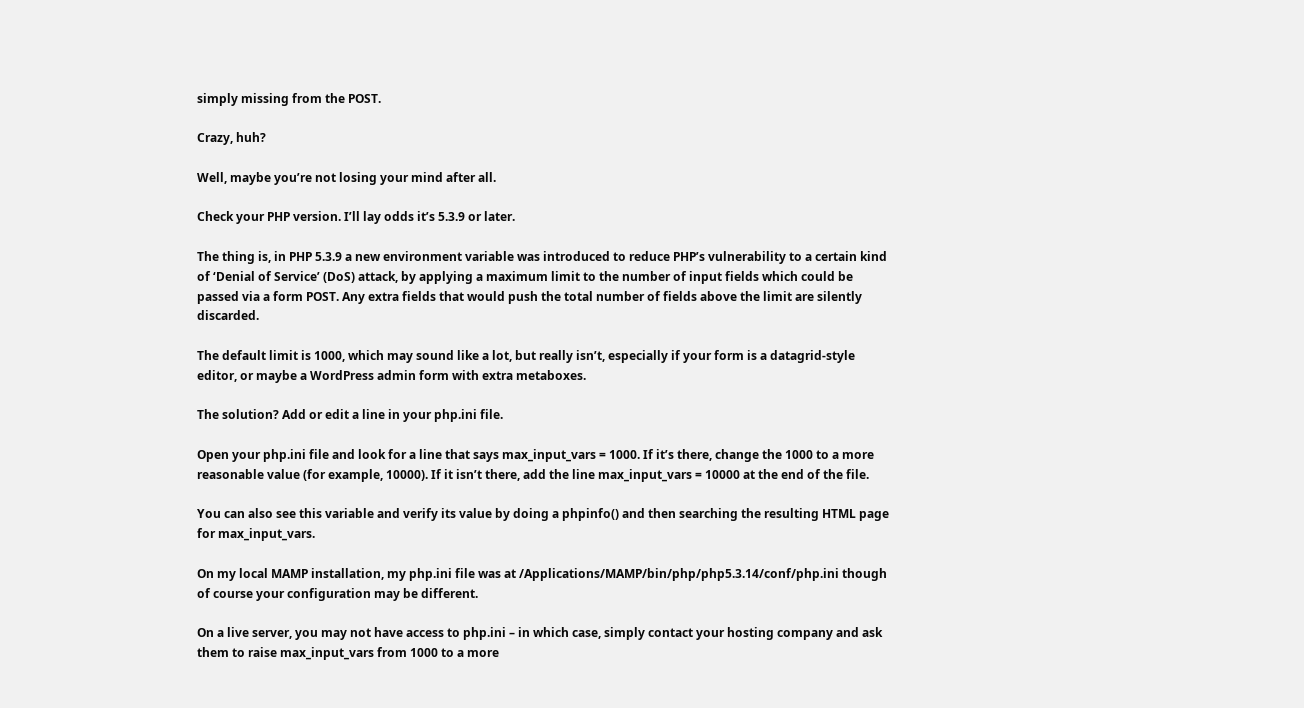simply missing from the POST.

Crazy, huh?

Well, maybe you’re not losing your mind after all.

Check your PHP version. I’ll lay odds it’s 5.3.9 or later.

The thing is, in PHP 5.3.9 a new environment variable was introduced to reduce PHP’s vulnerability to a certain kind of ‘Denial of Service’ (DoS) attack, by applying a maximum limit to the number of input fields which could be passed via a form POST. Any extra fields that would push the total number of fields above the limit are silently discarded.

The default limit is 1000, which may sound like a lot, but really isn’t, especially if your form is a datagrid-style editor, or maybe a WordPress admin form with extra metaboxes.

The solution? Add or edit a line in your php.ini file.

Open your php.ini file and look for a line that says max_input_vars = 1000. If it’s there, change the 1000 to a more reasonable value (for example, 10000). If it isn’t there, add the line max_input_vars = 10000 at the end of the file.

You can also see this variable and verify its value by doing a phpinfo() and then searching the resulting HTML page for max_input_vars.

On my local MAMP installation, my php.ini file was at /Applications/MAMP/bin/php/php5.3.14/conf/php.ini though of course your configuration may be different.

On a live server, you may not have access to php.ini – in which case, simply contact your hosting company and ask them to raise max_input_vars from 1000 to a more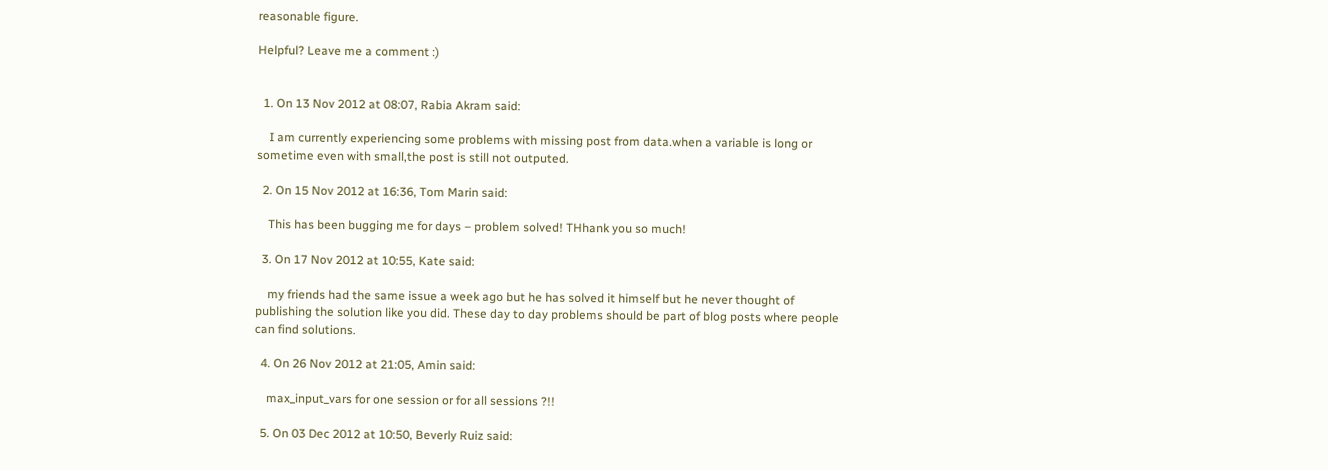reasonable figure.

Helpful? Leave me a comment :)


  1. On 13 Nov 2012 at 08:07, Rabia Akram said:

    I am currently experiencing some problems with missing post from data.when a variable is long or sometime even with small,the post is still not outputed.

  2. On 15 Nov 2012 at 16:36, Tom Marin said:

    This has been bugging me for days – problem solved! THhank you so much!

  3. On 17 Nov 2012 at 10:55, Kate said:

    my friends had the same issue a week ago but he has solved it himself but he never thought of publishing the solution like you did. These day to day problems should be part of blog posts where people can find solutions.

  4. On 26 Nov 2012 at 21:05, Amin said:

    max_input_vars for one session or for all sessions ?!!

  5. On 03 Dec 2012 at 10:50, Beverly Ruiz said: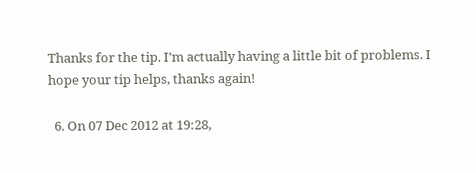Thanks for the tip. I’m actually having a little bit of problems. I hope your tip helps, thanks again!

  6. On 07 Dec 2012 at 19:28,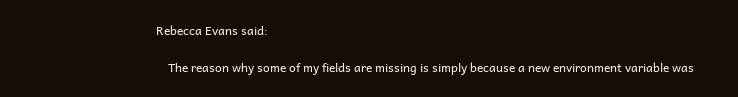Rebecca Evans said:

    The reason why some of my fields are missing is simply because a new environment variable was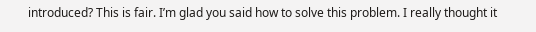introduced? This is fair. I’m glad you said how to solve this problem. I really thought it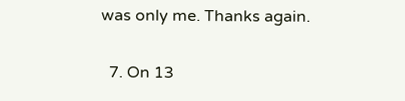was only me. Thanks again.

  7. On 13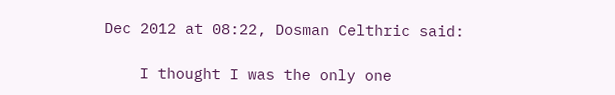Dec 2012 at 08:22, Dosman Celthric said:

    I thought I was the only one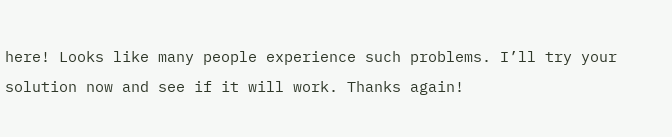here! Looks like many people experience such problems. I’ll try your solution now and see if it will work. Thanks again!